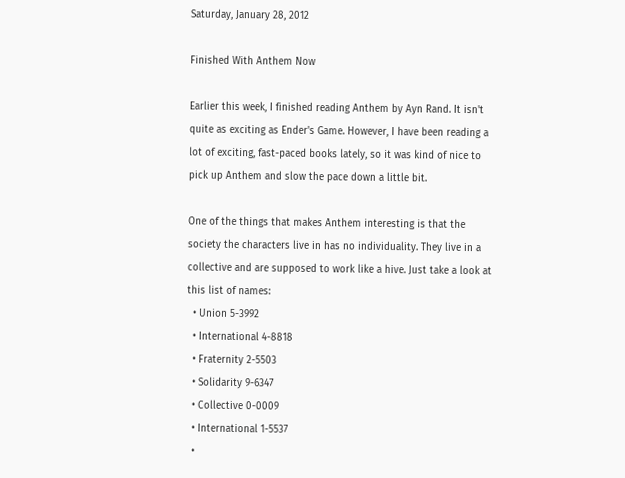Saturday, January 28, 2012

Finished With Anthem Now

Earlier this week, I finished reading Anthem by Ayn Rand. It isn't quite as exciting as Ender's Game. However, I have been reading a lot of exciting, fast-paced books lately, so it was kind of nice to pick up Anthem and slow the pace down a little bit.

One of the things that makes Anthem interesting is that the society the characters live in has no individuality. They live in a collective and are supposed to work like a hive. Just take a look at this list of names:
  • Union 5-3992
  • International 4-8818
  • Fraternity 2-5503
  • Solidarity 9-6347
  • Collective 0-0009
  • International 1-5537
  •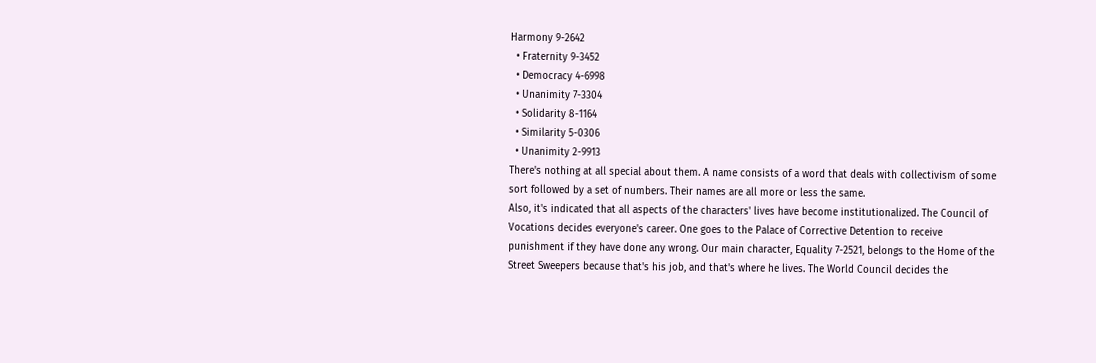Harmony 9-2642
  • Fraternity 9-3452
  • Democracy 4-6998
  • Unanimity 7-3304
  • Solidarity 8-1164
  • Similarity 5-0306
  • Unanimity 2-9913
There's nothing at all special about them. A name consists of a word that deals with collectivism of some sort followed by a set of numbers. Their names are all more or less the same.
Also, it's indicated that all aspects of the characters' lives have become institutionalized. The Council of Vocations decides everyone's career. One goes to the Palace of Corrective Detention to receive punishment if they have done any wrong. Our main character, Equality 7-2521, belongs to the Home of the Street Sweepers because that's his job, and that's where he lives. The World Council decides the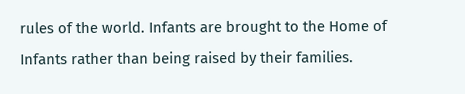rules of the world. Infants are brought to the Home of Infants rather than being raised by their families.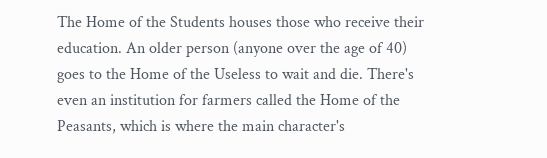The Home of the Students houses those who receive their education. An older person (anyone over the age of 40) goes to the Home of the Useless to wait and die. There's even an institution for farmers called the Home of the Peasants, which is where the main character's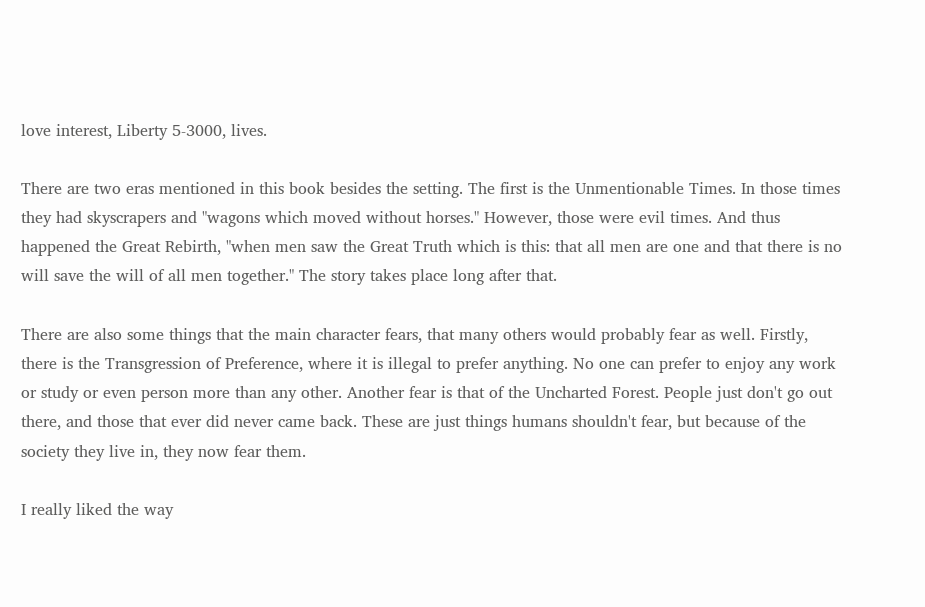love interest, Liberty 5-3000, lives.

There are two eras mentioned in this book besides the setting. The first is the Unmentionable Times. In those times they had skyscrapers and "wagons which moved without horses." However, those were evil times. And thus happened the Great Rebirth, "when men saw the Great Truth which is this: that all men are one and that there is no will save the will of all men together." The story takes place long after that.

There are also some things that the main character fears, that many others would probably fear as well. Firstly, there is the Transgression of Preference, where it is illegal to prefer anything. No one can prefer to enjoy any work or study or even person more than any other. Another fear is that of the Uncharted Forest. People just don't go out there, and those that ever did never came back. These are just things humans shouldn't fear, but because of the society they live in, they now fear them.

I really liked the way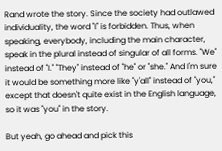Rand wrote the story. Since the society had outlawed individuality, the word "I" is forbidden. Thus, when speaking, everybody, including the main character, speak in the plural instead of singular of all forms. "We" instead of "I." "They" instead of "he" or "she." And I'm sure it would be something more like "y'all" instead of "you," except that doesn't quite exist in the English language, so it was "you" in the story.

But yeah, go ahead and pick this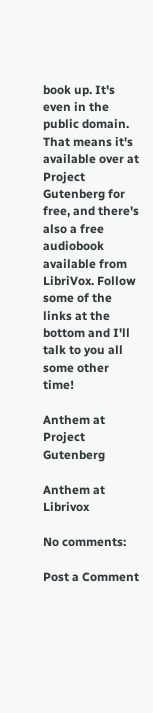book up. It's even in the public domain. That means it's available over at Project Gutenberg for free, and there's also a free audiobook available from LibriVox. Follow some of the links at the bottom and I'll talk to you all some other time!

Anthem at Project Gutenberg

Anthem at Librivox

No comments:

Post a Comment